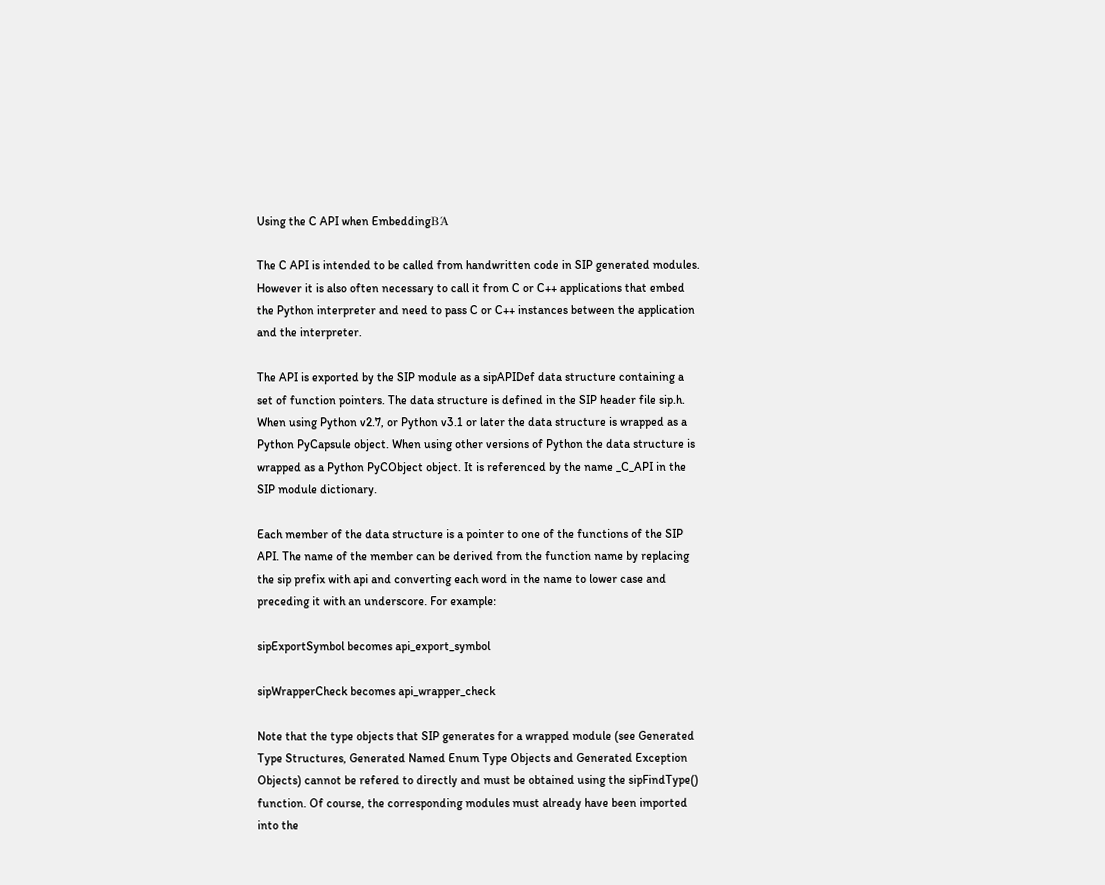Using the C API when EmbeddingΒΆ

The C API is intended to be called from handwritten code in SIP generated modules. However it is also often necessary to call it from C or C++ applications that embed the Python interpreter and need to pass C or C++ instances between the application and the interpreter.

The API is exported by the SIP module as a sipAPIDef data structure containing a set of function pointers. The data structure is defined in the SIP header file sip.h. When using Python v2.7, or Python v3.1 or later the data structure is wrapped as a Python PyCapsule object. When using other versions of Python the data structure is wrapped as a Python PyCObject object. It is referenced by the name _C_API in the SIP module dictionary.

Each member of the data structure is a pointer to one of the functions of the SIP API. The name of the member can be derived from the function name by replacing the sip prefix with api and converting each word in the name to lower case and preceding it with an underscore. For example:

sipExportSymbol becomes api_export_symbol

sipWrapperCheck becomes api_wrapper_check

Note that the type objects that SIP generates for a wrapped module (see Generated Type Structures, Generated Named Enum Type Objects and Generated Exception Objects) cannot be refered to directly and must be obtained using the sipFindType() function. Of course, the corresponding modules must already have been imported into the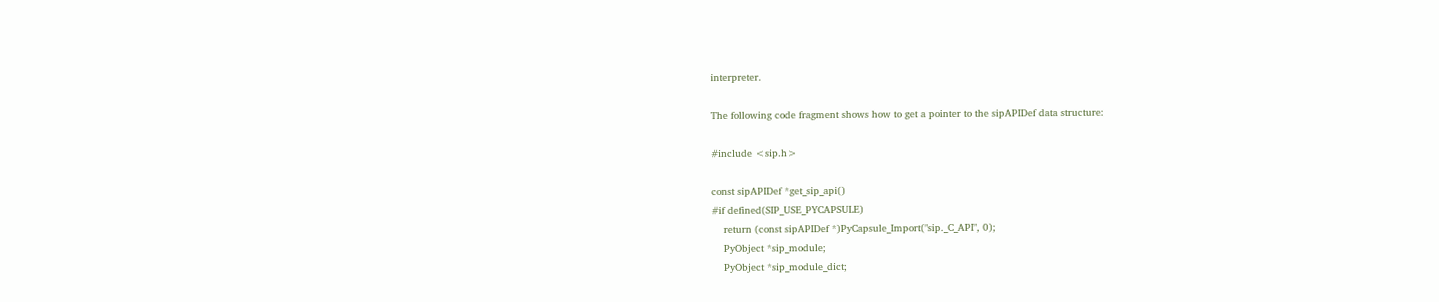interpreter.

The following code fragment shows how to get a pointer to the sipAPIDef data structure:

#include <sip.h>

const sipAPIDef *get_sip_api()
#if defined(SIP_USE_PYCAPSULE)
    return (const sipAPIDef *)PyCapsule_Import("sip._C_API", 0);
    PyObject *sip_module;
    PyObject *sip_module_dict;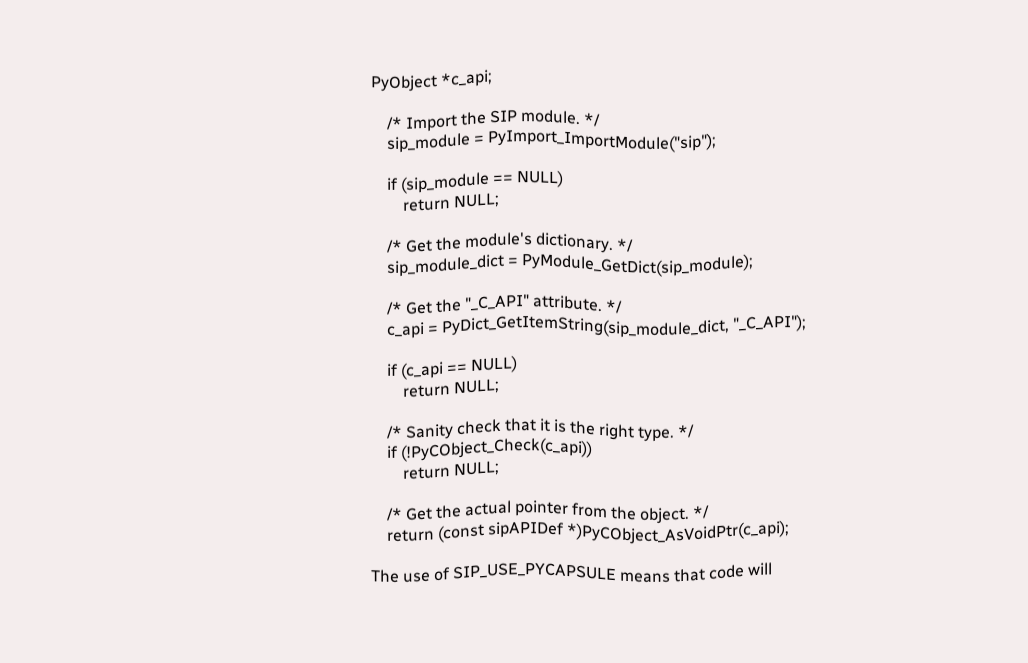PyObject *c_api;

    /* Import the SIP module. */
    sip_module = PyImport_ImportModule("sip");

    if (sip_module == NULL)
        return NULL;

    /* Get the module's dictionary. */
    sip_module_dict = PyModule_GetDict(sip_module);

    /* Get the "_C_API" attribute. */
    c_api = PyDict_GetItemString(sip_module_dict, "_C_API");

    if (c_api == NULL)
        return NULL;

    /* Sanity check that it is the right type. */
    if (!PyCObject_Check(c_api))
        return NULL;

    /* Get the actual pointer from the object. */
    return (const sipAPIDef *)PyCObject_AsVoidPtr(c_api);

The use of SIP_USE_PYCAPSULE means that code will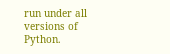run under all versions of Python.